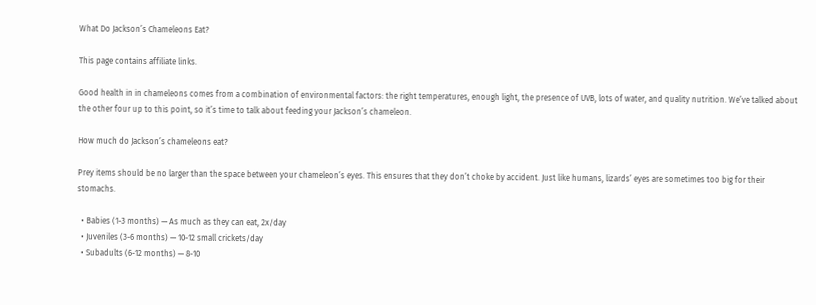What Do Jackson’s Chameleons Eat?

This page contains affiliate links.

Good health in in chameleons comes from a combination of environmental factors: the right temperatures, enough light, the presence of UVB, lots of water, and quality nutrition. We’ve talked about the other four up to this point, so it’s time to talk about feeding your Jackson’s chameleon.

How much do Jackson’s chameleons eat?

Prey items should be no larger than the space between your chameleon’s eyes. This ensures that they don’t choke by accident. Just like humans, lizards’ eyes are sometimes too big for their stomachs.

  • Babies (1-3 months) — As much as they can eat, 2x/day
  • Juveniles (3-6 months) — 10-12 small crickets/day
  • Subadults (6-12 months) — 8-10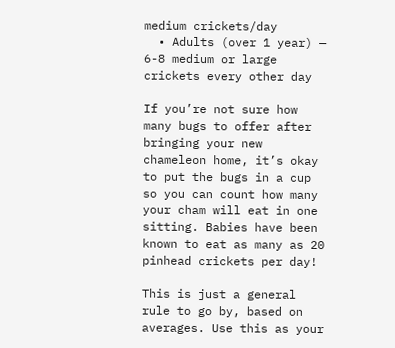medium crickets/day
  • Adults (over 1 year) — 6-8 medium or large crickets every other day

If you’re not sure how many bugs to offer after bringing your new chameleon home, it’s okay to put the bugs in a cup so you can count how many your cham will eat in one sitting. Babies have been known to eat as many as 20 pinhead crickets per day!

This is just a general rule to go by, based on averages. Use this as your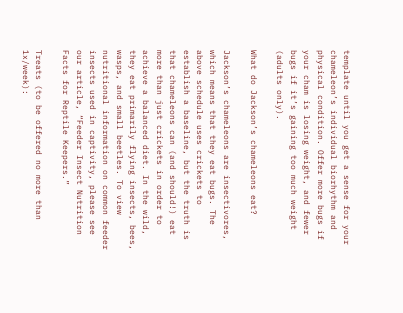template until you get a sense for your chameleon’s individual biorhythm and physical condition. Offer more bugs if your cham is losing weight, and fewer bugs if it’s gaining too much weight (adults only).

What do Jackson’s chameleons eat?

Jackson’s chameleons are insectivores, which means that they eat bugs. The above schedule uses crickets to establish a baseline, but the truth is that chameleons can (and should!) eat more than just crickets in order to achieve a balanced diet. In the wild, they eat primarily flying insects, bees, wasps, and small beetles. To view nutritional information on common feeder insects used in captivity, please see our article, “Feeder Insect Nutrition Facts for Reptile Keepers.”

Treats (to be offered no more than 1x/week):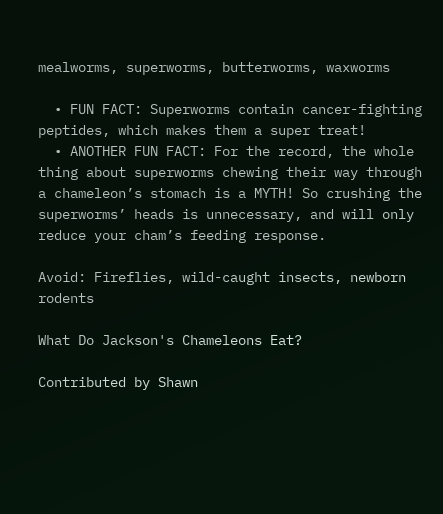mealworms, superworms, butterworms, waxworms

  • FUN FACT: Superworms contain cancer-fighting peptides, which makes them a super treat!
  • ANOTHER FUN FACT: For the record, the whole thing about superworms chewing their way through a chameleon’s stomach is a MYTH! So crushing the superworms’ heads is unnecessary, and will only reduce your cham’s feeding response.

Avoid: Fireflies, wild-caught insects, newborn rodents

What Do Jackson's Chameleons Eat?

Contributed by Shawn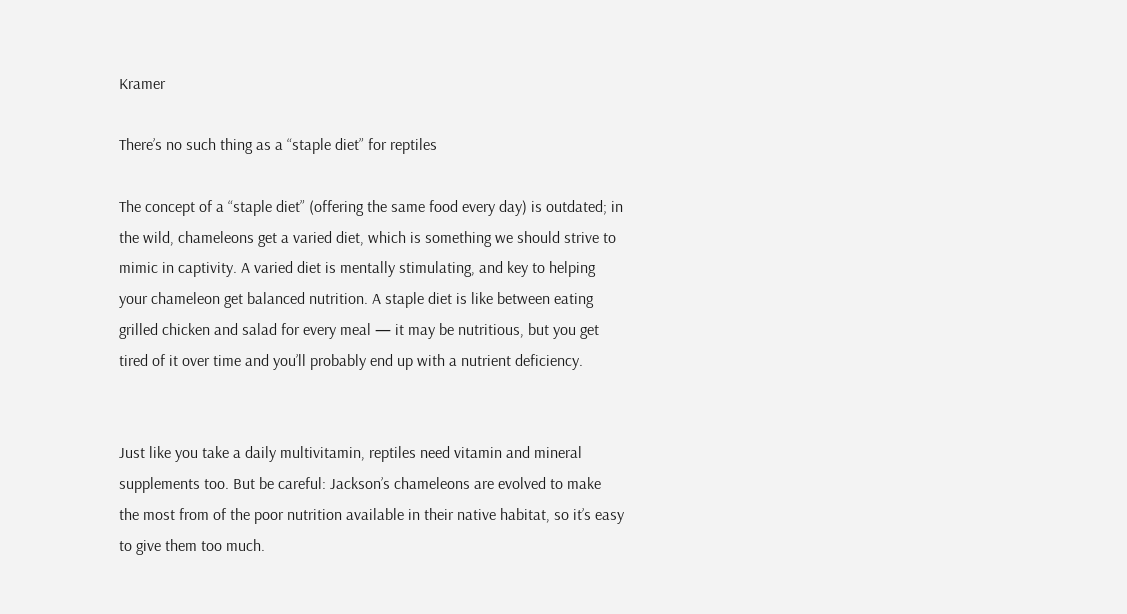Kramer

There’s no such thing as a “staple diet” for reptiles

The concept of a “staple diet” (offering the same food every day) is outdated; in the wild, chameleons get a varied diet, which is something we should strive to mimic in captivity. A varied diet is mentally stimulating, and key to helping your chameleon get balanced nutrition. A staple diet is like between eating grilled chicken and salad for every meal — it may be nutritious, but you get tired of it over time and you’ll probably end up with a nutrient deficiency.


Just like you take a daily multivitamin, reptiles need vitamin and mineral supplements too. But be careful: Jackson’s chameleons are evolved to make the most from of the poor nutrition available in their native habitat, so it’s easy to give them too much.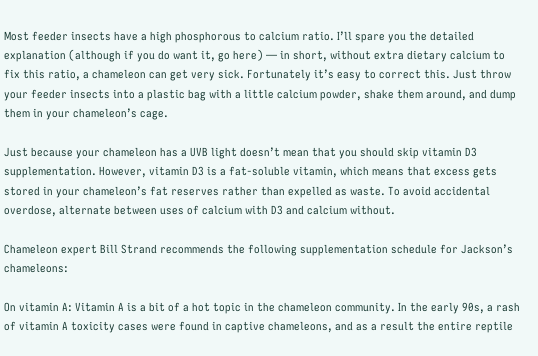Most feeder insects have a high phosphorous to calcium ratio. I’ll spare you the detailed explanation (although if you do want it, go here) — in short, without extra dietary calcium to fix this ratio, a chameleon can get very sick. Fortunately it’s easy to correct this. Just throw your feeder insects into a plastic bag with a little calcium powder, shake them around, and dump them in your chameleon’s cage.

Just because your chameleon has a UVB light doesn’t mean that you should skip vitamin D3 supplementation. However, vitamin D3 is a fat-soluble vitamin, which means that excess gets stored in your chameleon’s fat reserves rather than expelled as waste. To avoid accidental overdose, alternate between uses of calcium with D3 and calcium without.

Chameleon expert Bill Strand recommends the following supplementation schedule for Jackson’s chameleons:

On vitamin A: Vitamin A is a bit of a hot topic in the chameleon community. In the early 90s, a rash of vitamin A toxicity cases were found in captive chameleons, and as a result the entire reptile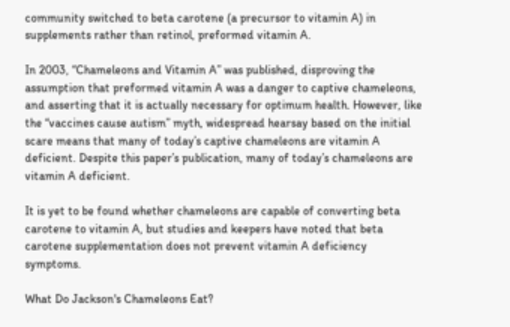community switched to beta carotene (a precursor to vitamin A) in supplements rather than retinol, preformed vitamin A.

In 2003, “Chameleons and Vitamin A” was published, disproving the assumption that preformed vitamin A was a danger to captive chameleons, and asserting that it is actually necessary for optimum health. However, like the “vaccines cause autism” myth, widespread hearsay based on the initial scare means that many of today’s captive chameleons are vitamin A deficient. Despite this paper’s publication, many of today’s chameleons are vitamin A deficient.

It is yet to be found whether chameleons are capable of converting beta carotene to vitamin A, but studies and keepers have noted that beta carotene supplementation does not prevent vitamin A deficiency symptoms.

What Do Jackson's Chameleons Eat?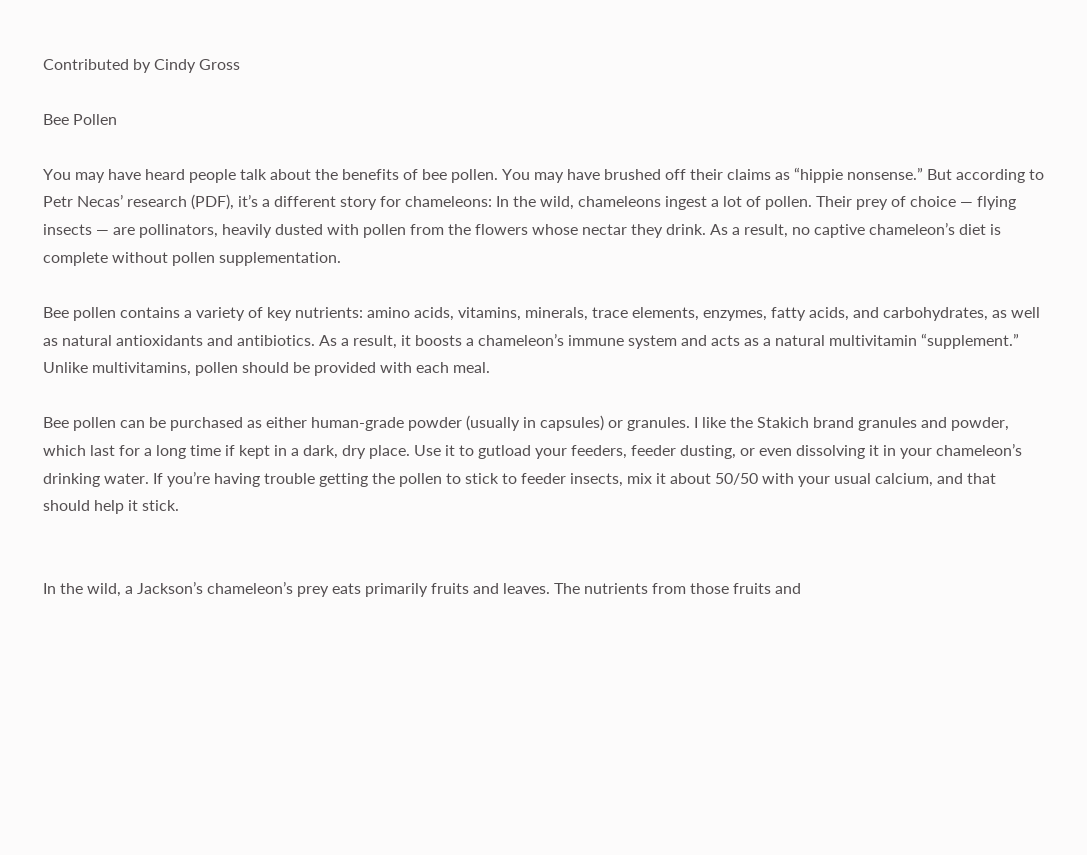Contributed by Cindy Gross

Bee Pollen

You may have heard people talk about the benefits of bee pollen. You may have brushed off their claims as “hippie nonsense.” But according to Petr Necas’ research (PDF), it’s a different story for chameleons: In the wild, chameleons ingest a lot of pollen. Their prey of choice — flying insects — are pollinators, heavily dusted with pollen from the flowers whose nectar they drink. As a result, no captive chameleon’s diet is complete without pollen supplementation.

Bee pollen contains a variety of key nutrients: amino acids, vitamins, minerals, trace elements, enzymes, fatty acids, and carbohydrates, as well as natural antioxidants and antibiotics. As a result, it boosts a chameleon’s immune system and acts as a natural multivitamin “supplement.” Unlike multivitamins, pollen should be provided with each meal.

Bee pollen can be purchased as either human-grade powder (usually in capsules) or granules. I like the Stakich brand granules and powder, which last for a long time if kept in a dark, dry place. Use it to gutload your feeders, feeder dusting, or even dissolving it in your chameleon’s drinking water. If you’re having trouble getting the pollen to stick to feeder insects, mix it about 50/50 with your usual calcium, and that should help it stick.


In the wild, a Jackson’s chameleon’s prey eats primarily fruits and leaves. The nutrients from those fruits and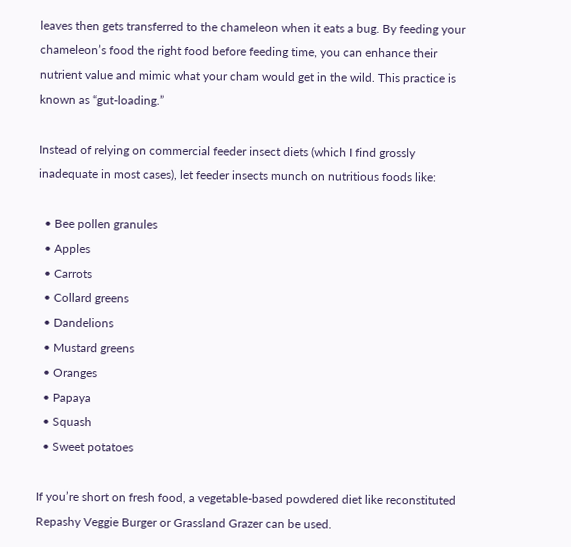leaves then gets transferred to the chameleon when it eats a bug. By feeding your chameleon’s food the right food before feeding time, you can enhance their nutrient value and mimic what your cham would get in the wild. This practice is known as “gut-loading.”

Instead of relying on commercial feeder insect diets (which I find grossly inadequate in most cases), let feeder insects munch on nutritious foods like:

  • Bee pollen granules
  • Apples
  • Carrots
  • Collard greens
  • Dandelions
  • Mustard greens
  • Oranges
  • Papaya
  • Squash
  • Sweet potatoes

If you’re short on fresh food, a vegetable-based powdered diet like reconstituted Repashy Veggie Burger or Grassland Grazer can be used.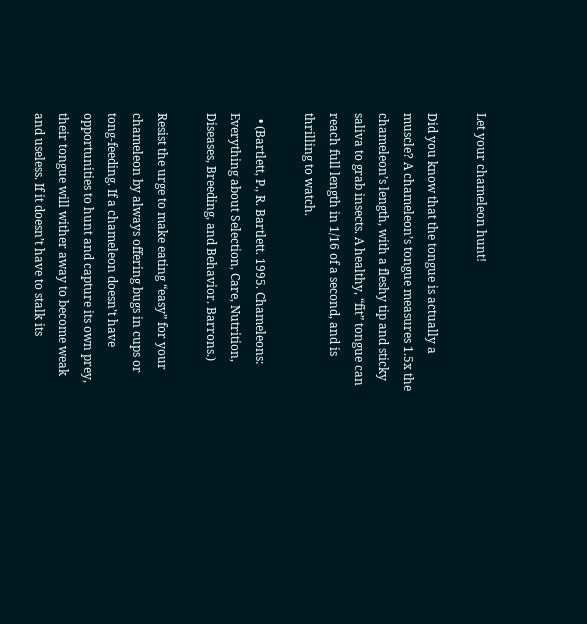Let your chameleon hunt!

Did you know that the tongue is actually a muscle? A chameleon’s tongue measures 1.5x the chameleon’s length, with a fleshy tip and sticky saliva to grab insects. A healthy, “fit” tongue can reach full length in 1/16 of a second, and is thrilling to watch.

  • (Bartlett, P., R. Bartlett. 1995. Chameleons: Everything about Selection, Care, Nutrition, Diseases, Breeding, and Behavior. Barrons.)

Resist the urge to make eating “easy” for your chameleon by always offering bugs in cups or tong-feeding. If a chameleon doesn’t have opportunities to hunt and capture its own prey, their tongue will wither away to become weak and useless. If it doesn’t have to stalk its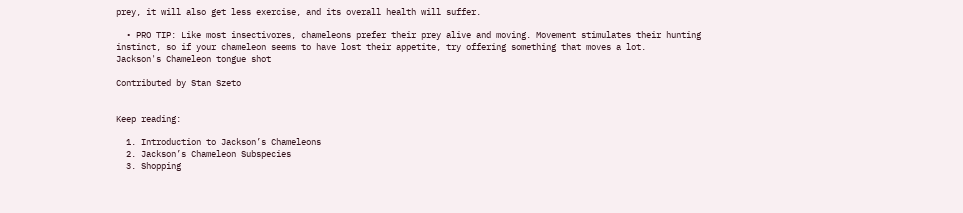prey, it will also get less exercise, and its overall health will suffer.

  • PRO TIP: Like most insectivores, chameleons prefer their prey alive and moving. Movement stimulates their hunting instinct, so if your chameleon seems to have lost their appetite, try offering something that moves a lot.
Jackson's Chameleon tongue shot

Contributed by Stan Szeto


Keep reading:

  1. Introduction to Jackson’s Chameleons
  2. Jackson’s Chameleon Subspecies
  3. Shopping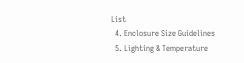List
  4. Enclosure Size Guidelines
  5. Lighting & Temperature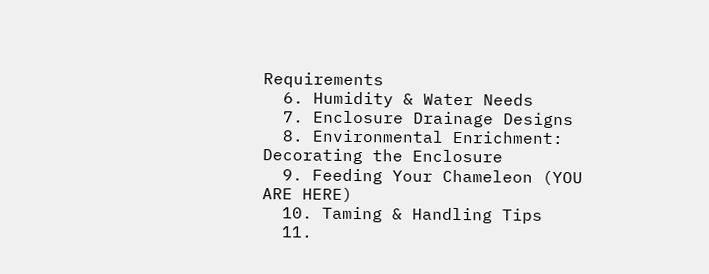Requirements
  6. Humidity & Water Needs
  7. Enclosure Drainage Designs
  8. Environmental Enrichment: Decorating the Enclosure
  9. Feeding Your Chameleon (YOU ARE HERE)
  10. Taming & Handling Tips
  11.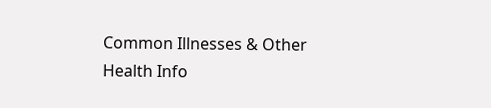Common Illnesses & Other Health Info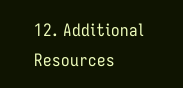12. Additional Resources